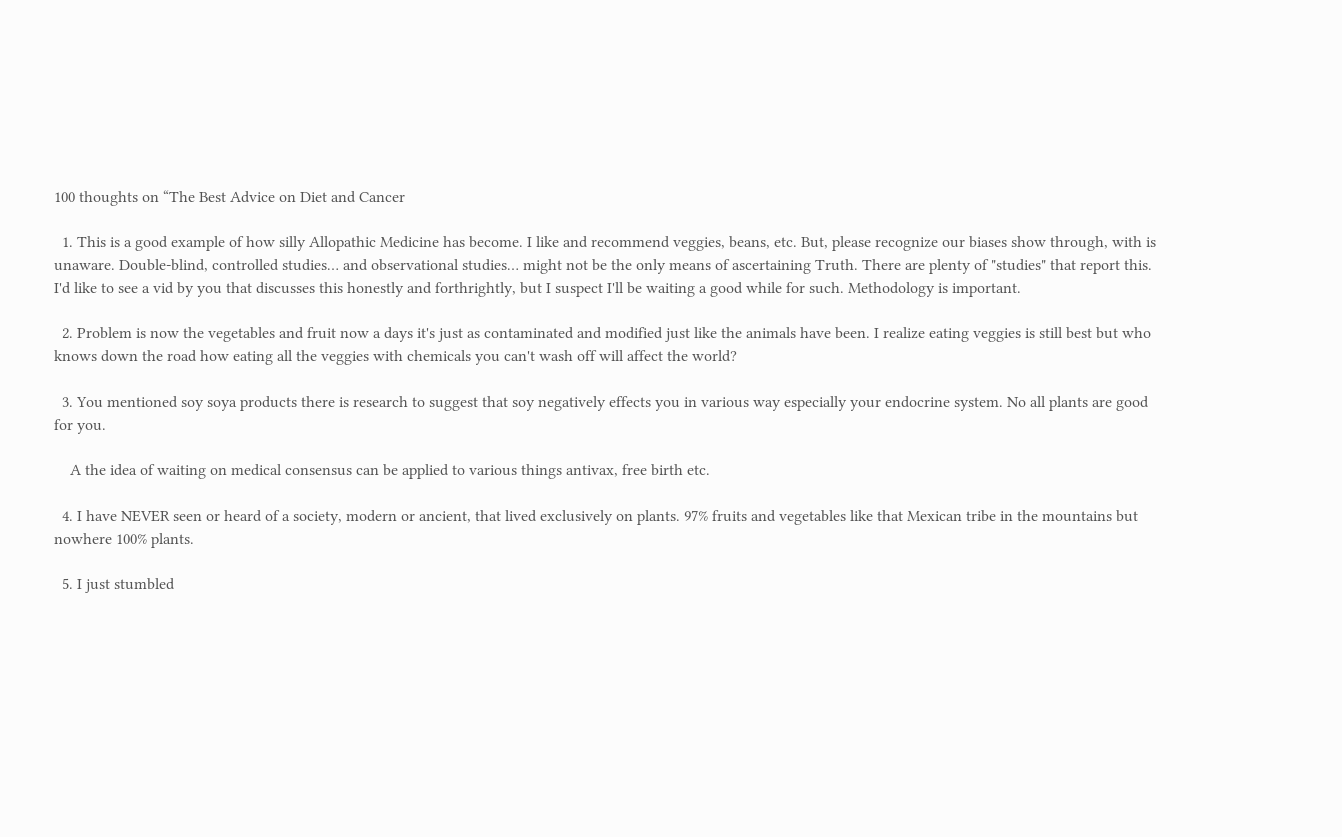100 thoughts on “The Best Advice on Diet and Cancer

  1. This is a good example of how silly Allopathic Medicine has become. I like and recommend veggies, beans, etc. But, please recognize our biases show through, with is unaware. Double-blind, controlled studies… and observational studies… might not be the only means of ascertaining Truth. There are plenty of "studies" that report this. I'd like to see a vid by you that discusses this honestly and forthrightly, but I suspect I'll be waiting a good while for such. Methodology is important.

  2. Problem is now the vegetables and fruit now a days it's just as contaminated and modified just like the animals have been. I realize eating veggies is still best but who knows down the road how eating all the veggies with chemicals you can't wash off will affect the world?

  3. You mentioned soy soya products there is research to suggest that soy negatively effects you in various way especially your endocrine system. No all plants are good for you.

    A the idea of waiting on medical consensus can be applied to various things antivax, free birth etc.

  4. I have NEVER seen or heard of a society, modern or ancient, that lived exclusively on plants. 97% fruits and vegetables like that Mexican tribe in the mountains but nowhere 100% plants.

  5. I just stumbled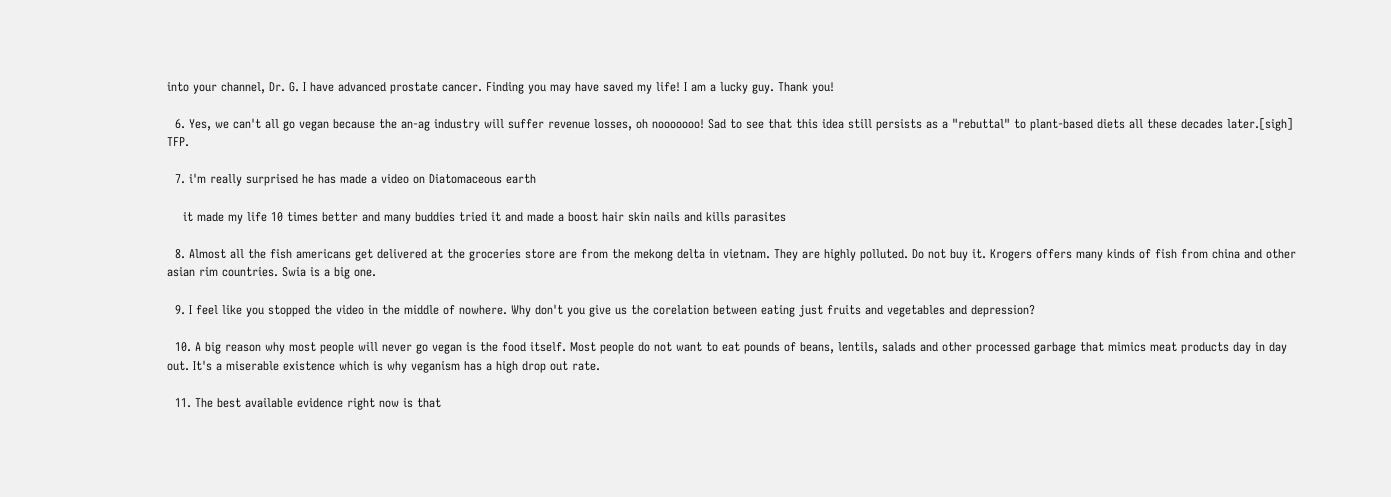into your channel, Dr. G. I have advanced prostate cancer. Finding you may have saved my life! I am a lucky guy. Thank you!

  6. Yes, we can't all go vegan because the an-ag industry will suffer revenue losses, oh nooooooo! Sad to see that this idea still persists as a "rebuttal" to plant-based diets all these decades later.[sigh] TFP.

  7. i'm really surprised he has made a video on Diatomaceous earth

    it made my life 10 times better and many buddies tried it and made a boost hair skin nails and kills parasites

  8. Almost all the fish americans get delivered at the groceries store are from the mekong delta in vietnam. They are highly polluted. Do not buy it. Krogers offers many kinds of fish from china and other asian rim countries. Swia is a big one.

  9. I feel like you stopped the video in the middle of nowhere. Why don't you give us the corelation between eating just fruits and vegetables and depression?

  10. A big reason why most people will never go vegan is the food itself. Most people do not want to eat pounds of beans, lentils, salads and other processed garbage that mimics meat products day in day out. It's a miserable existence which is why veganism has a high drop out rate.

  11. The best available evidence right now is that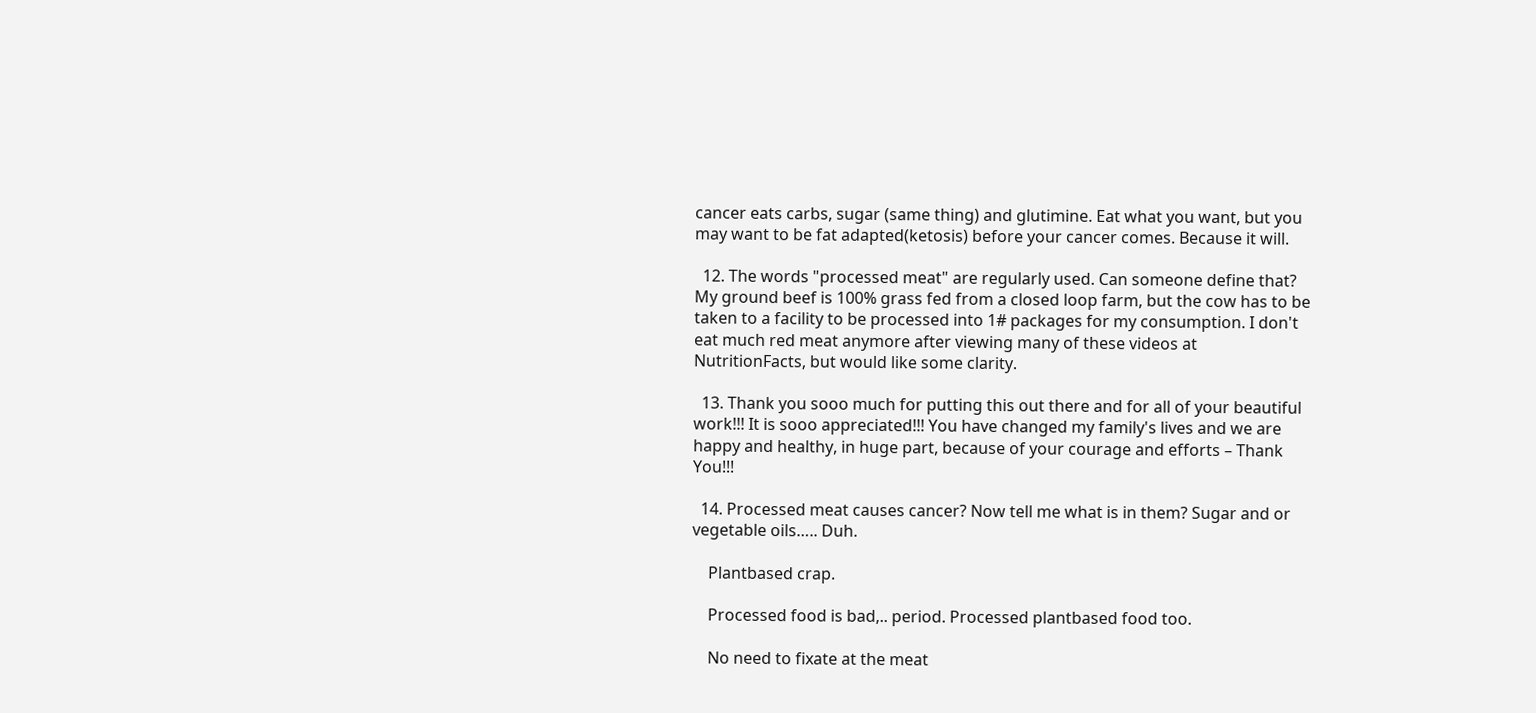cancer eats carbs, sugar (same thing) and glutimine. Eat what you want, but you may want to be fat adapted(ketosis) before your cancer comes. Because it will.

  12. The words "processed meat" are regularly used. Can someone define that? My ground beef is 100% grass fed from a closed loop farm, but the cow has to be taken to a facility to be processed into 1# packages for my consumption. I don't eat much red meat anymore after viewing many of these videos at NutritionFacts, but would like some clarity.

  13. Thank you sooo much for putting this out there and for all of your beautiful work!!! It is sooo appreciated!!! You have changed my family's lives and we are happy and healthy, in huge part, because of your courage and efforts – Thank You!!!

  14. Processed meat causes cancer? Now tell me what is in them? Sugar and or vegetable oils….. Duh.

    Plantbased crap.

    Processed food is bad,.. period. Processed plantbased food too.

    No need to fixate at the meat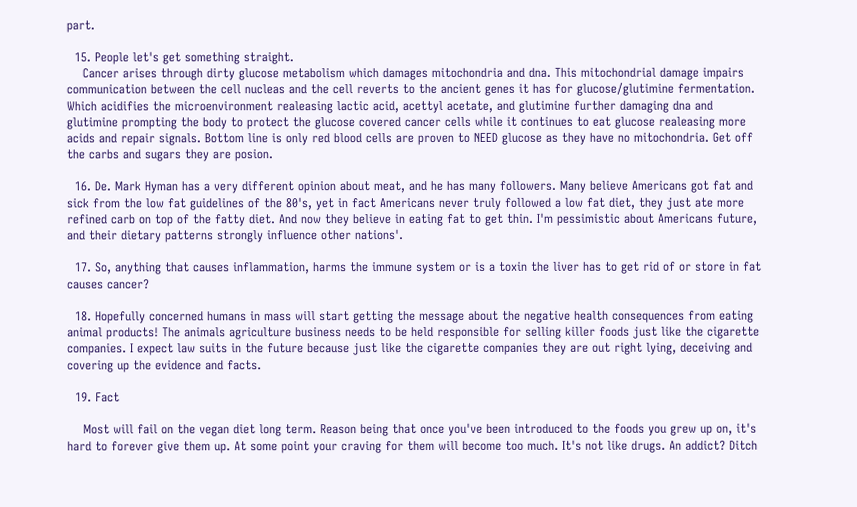part.

  15. People let's get something straight.
    Cancer arises through dirty glucose metabolism which damages mitochondria and dna. This mitochondrial damage impairs communication between the cell nucleas and the cell reverts to the ancient genes it has for glucose/glutimine fermentation. Which acidifies the microenvironment realeasing lactic acid, acettyl acetate, and glutimine further damaging dna and glutimine prompting the body to protect the glucose covered cancer cells while it continues to eat glucose realeasing more acids and repair signals. Bottom line is only red blood cells are proven to NEED glucose as they have no mitochondria. Get off the carbs and sugars they are posion.

  16. De. Mark Hyman has a very different opinion about meat, and he has many followers. Many believe Americans got fat and sick from the low fat guidelines of the 80's, yet in fact Americans never truly followed a low fat diet, they just ate more refined carb on top of the fatty diet. And now they believe in eating fat to get thin. I'm pessimistic about Americans future, and their dietary patterns strongly influence other nations'.

  17. So, anything that causes inflammation, harms the immune system or is a toxin the liver has to get rid of or store in fat causes cancer?

  18. Hopefully concerned humans in mass will start getting the message about the negative health consequences from eating animal products! The animals agriculture business needs to be held responsible for selling killer foods just like the cigarette companies. I expect law suits in the future because just like the cigarette companies they are out right lying, deceiving and covering up the evidence and facts.

  19. Fact

    Most will fail on the vegan diet long term. Reason being that once you've been introduced to the foods you grew up on, it's hard to forever give them up. At some point your craving for them will become too much. It's not like drugs. An addict? Ditch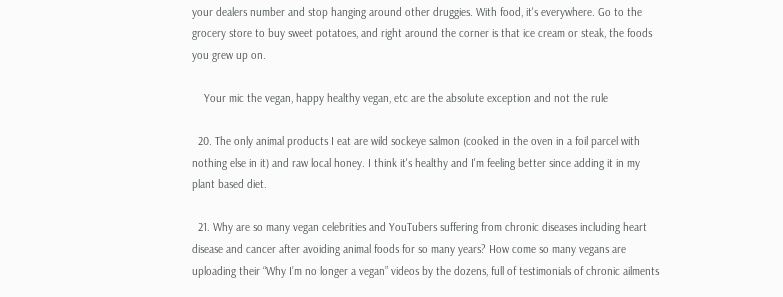your dealers number and stop hanging around other druggies. With food, it's everywhere. Go to the grocery store to buy sweet potatoes, and right around the corner is that ice cream or steak, the foods you grew up on.

    Your mic the vegan, happy healthy vegan, etc are the absolute exception and not the rule

  20. The only animal products I eat are wild sockeye salmon (cooked in the oven in a foil parcel with nothing else in it) and raw local honey. I think it's healthy and I'm feeling better since adding it in my plant based diet.

  21. Why are so many vegan celebrities and YouTubers suffering from chronic diseases including heart disease and cancer after avoiding animal foods for so many years? How come so many vegans are uploading their “Why I’m no longer a vegan” videos by the dozens, full of testimonials of chronic ailments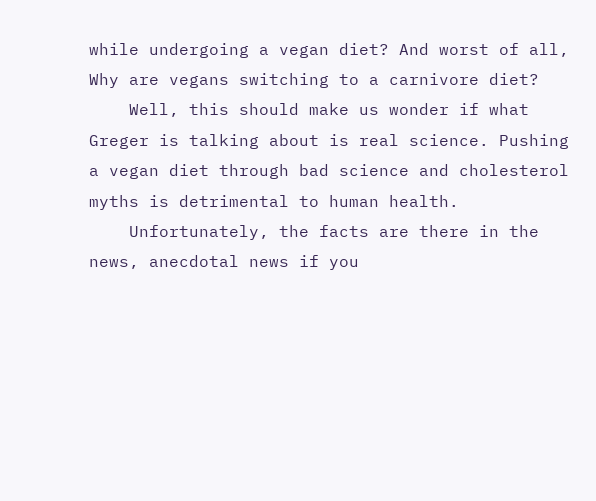while undergoing a vegan diet? And worst of all, Why are vegans switching to a carnivore diet?
    Well, this should make us wonder if what Greger is talking about is real science. Pushing a vegan diet through bad science and cholesterol myths is detrimental to human health.
    Unfortunately, the facts are there in the news, anecdotal news if you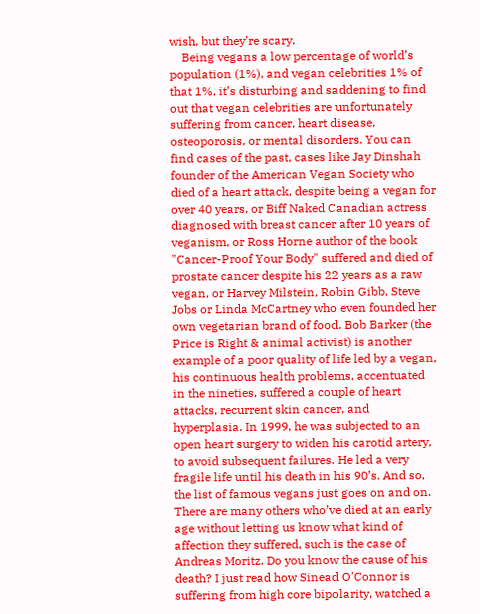wish, but they’re scary.
    Being vegans a low percentage of world’s population (1%), and vegan celebrities 1% of that 1%, it’s disturbing and saddening to find out that vegan celebrities are unfortunately suffering from cancer, heart disease, osteoporosis, or mental disorders. You can find cases of the past, cases like Jay Dinshah founder of the American Vegan Society who died of a heart attack, despite being a vegan for over 40 years, or Biff Naked Canadian actress diagnosed with breast cancer after 10 years of veganism, or Ross Horne author of the book "Cancer-Proof Your Body" suffered and died of prostate cancer despite his 22 years as a raw vegan, or Harvey Milstein, Robin Gibb, Steve Jobs or Linda McCartney who even founded her own vegetarian brand of food. Bob Barker (the Price is Right & animal activist) is another example of a poor quality of life led by a vegan, his continuous health problems, accentuated in the nineties, suffered a couple of heart attacks, recurrent skin cancer, and hyperplasia. In 1999, he was subjected to an open heart surgery to widen his carotid artery, to avoid subsequent failures. He led a very fragile life until his death in his 90’s. And so, the list of famous vegans just goes on and on. There are many others who’ve died at an early age without letting us know what kind of affection they suffered, such is the case of Andreas Moritz. Do you know the cause of his death? I just read how Sinead O'Connor is suffering from high core bipolarity, watched a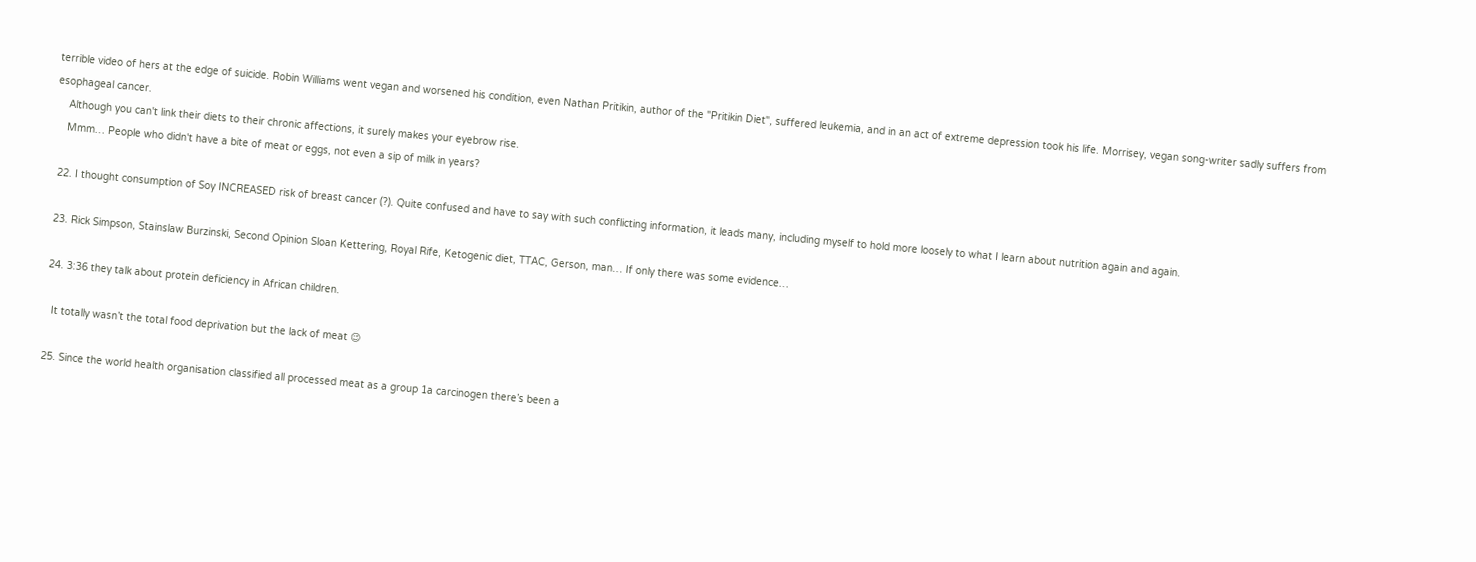terrible video of hers at the edge of suicide. Robin Williams went vegan and worsened his condition, even Nathan Pritikin, author of the "Pritikin Diet", suffered leukemia, and in an act of extreme depression took his life. Morrisey, vegan song-writer sadly suffers from esophageal cancer.
    Although you can't link their diets to their chronic affections, it surely makes your eyebrow rise.
    Mmm… People who didn't have a bite of meat or eggs, not even a sip of milk in years?

  22. I thought consumption of Soy INCREASED risk of breast cancer (?). Quite confused and have to say with such conflicting information, it leads many, including myself to hold more loosely to what I learn about nutrition again and again.

  23. Rick Simpson, Stainslaw Burzinski, Second Opinion Sloan Kettering, Royal Rife, Ketogenic diet, TTAC, Gerson, man… If only there was some evidence…

  24. 3:36 they talk about protein deficiency in African children.

    It totally wasn’t the total food deprivation but the lack of meat 😉

  25. Since the world health organisation classified all processed meat as a group 1a carcinogen there’s been a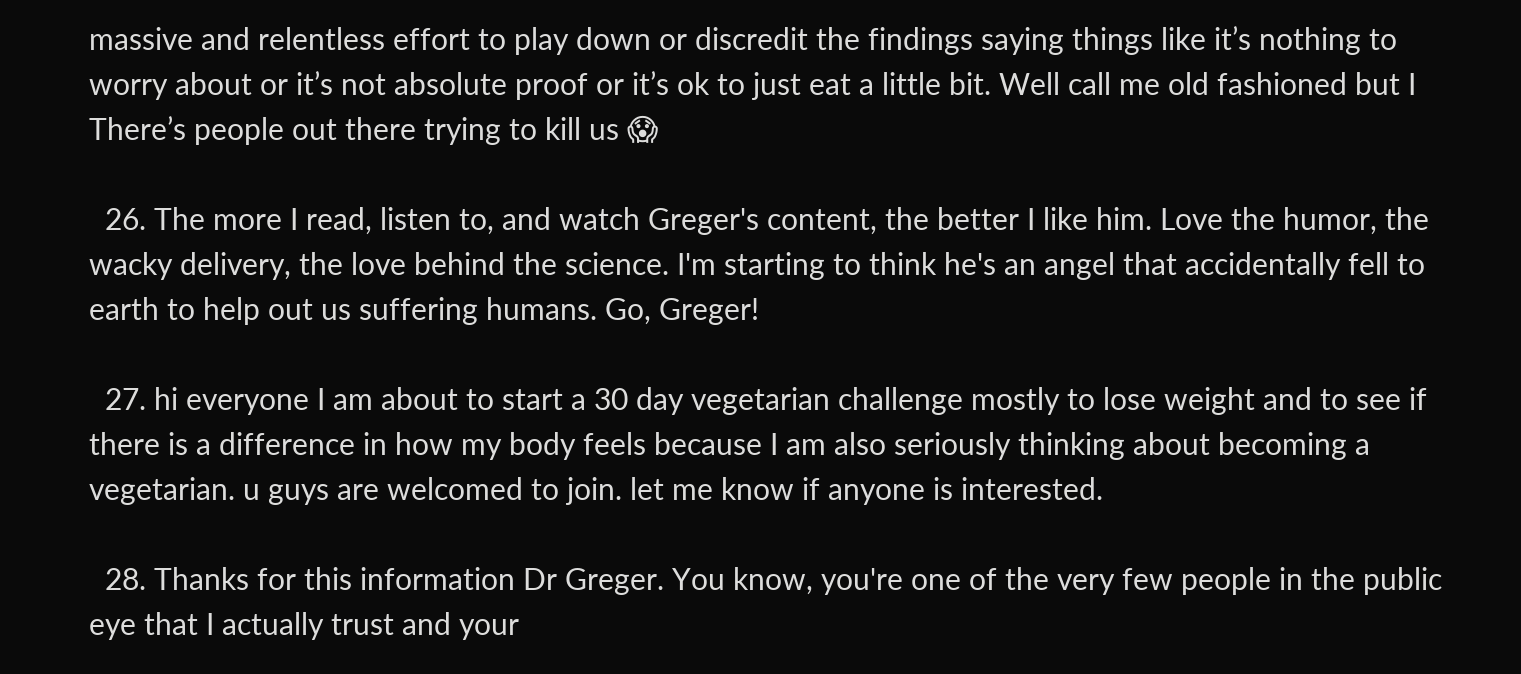massive and relentless effort to play down or discredit the findings saying things like it’s nothing to worry about or it’s not absolute proof or it’s ok to just eat a little bit. Well call me old fashioned but I There’s people out there trying to kill us 😱

  26. The more I read, listen to, and watch Greger's content, the better I like him. Love the humor, the wacky delivery, the love behind the science. I'm starting to think he's an angel that accidentally fell to earth to help out us suffering humans. Go, Greger!

  27. hi everyone I am about to start a 30 day vegetarian challenge mostly to lose weight and to see if there is a difference in how my body feels because I am also seriously thinking about becoming a vegetarian. u guys are welcomed to join. let me know if anyone is interested.

  28. Thanks for this information Dr Greger. You know, you're one of the very few people in the public eye that I actually trust and your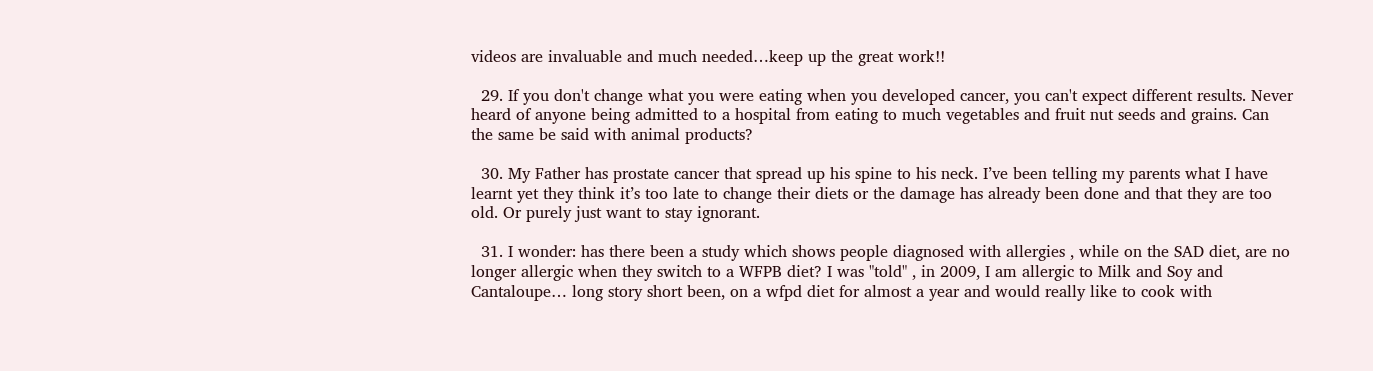videos are invaluable and much needed…keep up the great work!!

  29. If you don't change what you were eating when you developed cancer, you can't expect different results. Never heard of anyone being admitted to a hospital from eating to much vegetables and fruit nut seeds and grains. Can the same be said with animal products?

  30. My Father has prostate cancer that spread up his spine to his neck. I’ve been telling my parents what I have learnt yet they think it’s too late to change their diets or the damage has already been done and that they are too old. Or purely just want to stay ignorant.

  31. I wonder: has there been a study which shows people diagnosed with allergies , while on the SAD diet, are no longer allergic when they switch to a WFPB diet? I was "told" , in 2009, I am allergic to Milk and Soy and Cantaloupe… long story short been, on a wfpd diet for almost a year and would really like to cook with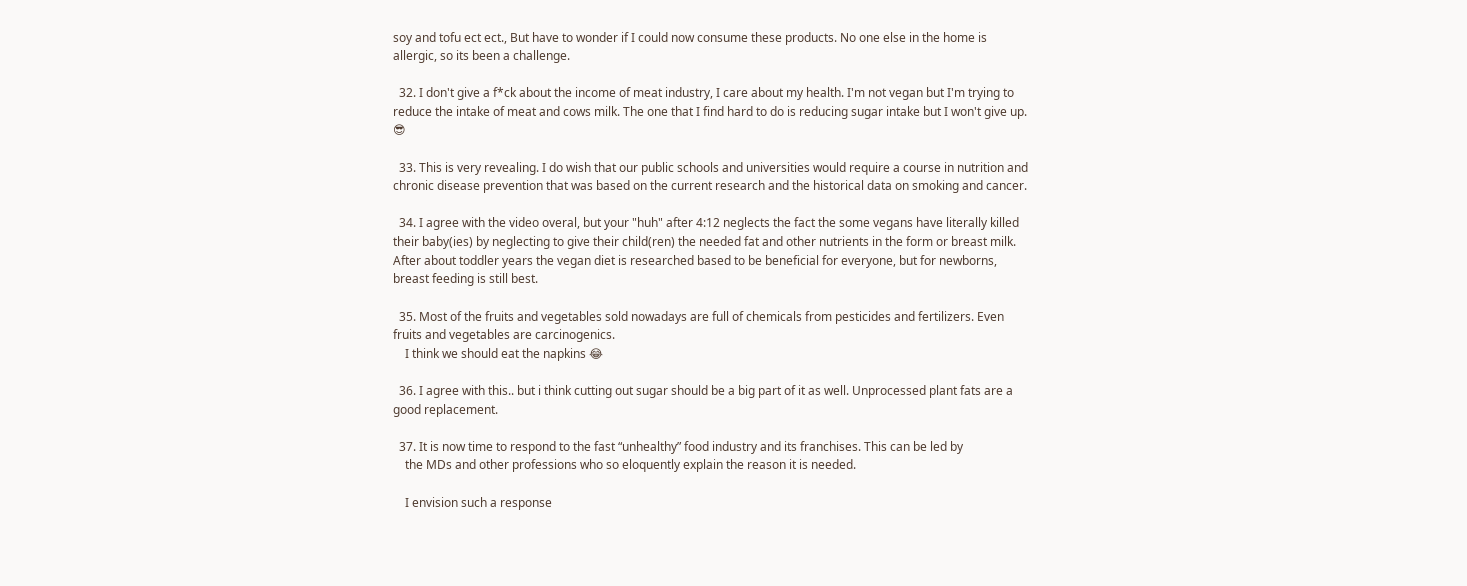soy and tofu ect ect., But have to wonder if I could now consume these products. No one else in the home is allergic, so its been a challenge.

  32. I don't give a f*ck about the income of meat industry, I care about my health. I'm not vegan but I'm trying to reduce the intake of meat and cows milk. The one that I find hard to do is reducing sugar intake but I won't give up. 😎

  33. This is very revealing. I do wish that our public schools and universities would require a course in nutrition and chronic disease prevention that was based on the current research and the historical data on smoking and cancer.

  34. I agree with the video overal, but your "huh" after 4:12 neglects the fact the some vegans have literally killed their baby(ies) by neglecting to give their child(ren) the needed fat and other nutrients in the form or breast milk. After about toddler years the vegan diet is researched based to be beneficial for everyone, but for newborns, breast feeding is still best.

  35. Most of the fruits and vegetables sold nowadays are full of chemicals from pesticides and fertilizers. Even fruits and vegetables are carcinogenics.
    I think we should eat the napkins 😂

  36. I agree with this.. but i think cutting out sugar should be a big part of it as well. Unprocessed plant fats are a good replacement.

  37. It is now time to respond to the fast “unhealthy” food industry and its franchises. This can be led by
    the MDs and other professions who so eloquently explain the reason it is needed.

    I envision such a response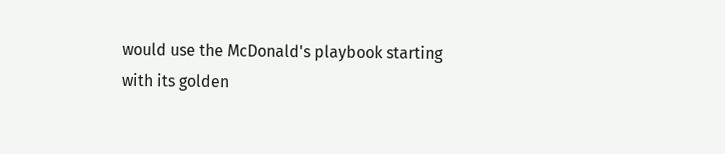would use the McDonald's playbook starting with its golden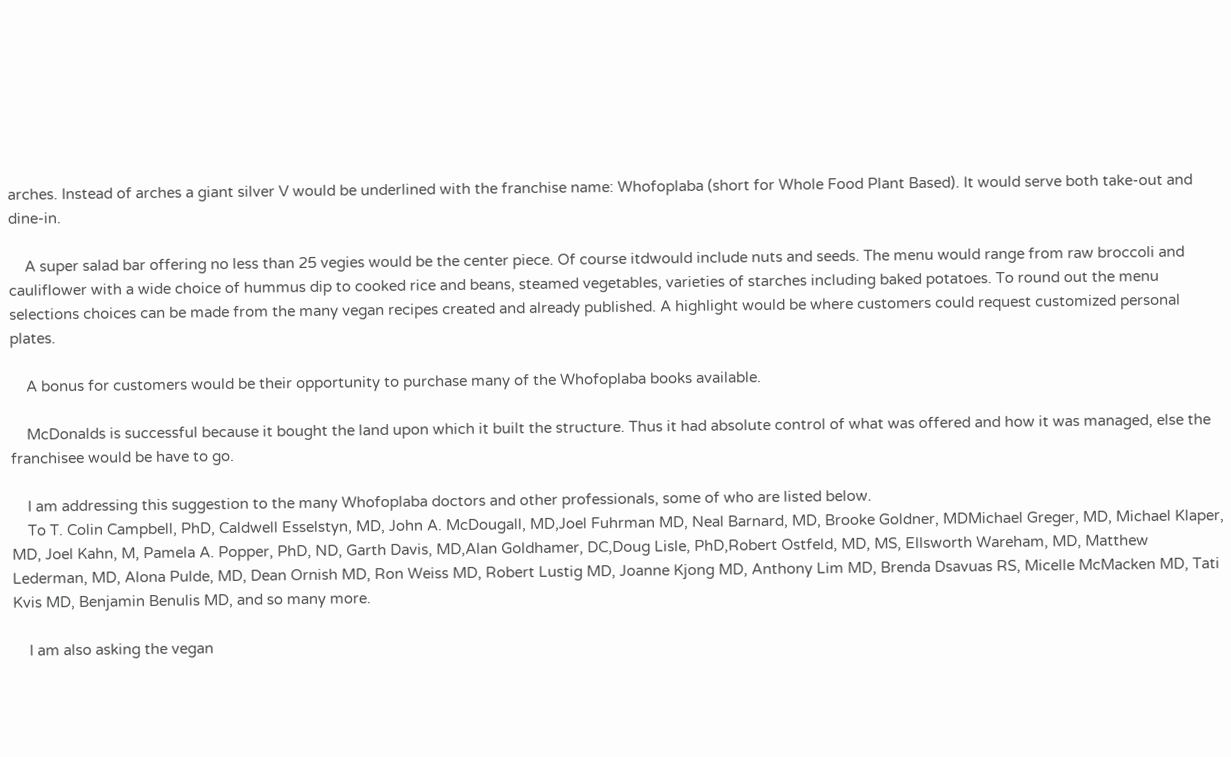arches. Instead of arches a giant silver V would be underlined with the franchise name: Whofoplaba (short for Whole Food Plant Based). It would serve both take-out and dine-in.

    A super salad bar offering no less than 25 vegies would be the center piece. Of course itdwould include nuts and seeds. The menu would range from raw broccoli and cauliflower with a wide choice of hummus dip to cooked rice and beans, steamed vegetables, varieties of starches including baked potatoes. To round out the menu selections choices can be made from the many vegan recipes created and already published. A highlight would be where customers could request customized personal plates.

    A bonus for customers would be their opportunity to purchase many of the Whofoplaba books available.

    McDonalds is successful because it bought the land upon which it built the structure. Thus it had absolute control of what was offered and how it was managed, else the franchisee would be have to go.

    I am addressing this suggestion to the many Whofoplaba doctors and other professionals, some of who are listed below.
    To T. Colin Campbell, PhD, Caldwell Esselstyn, MD, John A. McDougall, MD,Joel Fuhrman MD, Neal Barnard, MD, Brooke Goldner, MDMichael Greger, MD, Michael Klaper, MD, Joel Kahn, M, Pamela A. Popper, PhD, ND, Garth Davis, MD,Alan Goldhamer, DC,Doug Lisle, PhD,Robert Ostfeld, MD, MS, Ellsworth Wareham, MD, Matthew Lederman, MD, Alona Pulde, MD, Dean Ornish MD, Ron Weiss MD, Robert Lustig MD, Joanne Kjong MD, Anthony Lim MD, Brenda Dsavuas RS, Micelle McMacken MD, Tati Kvis MD, Benjamin Benulis MD, and so many more.

    I am also asking the vegan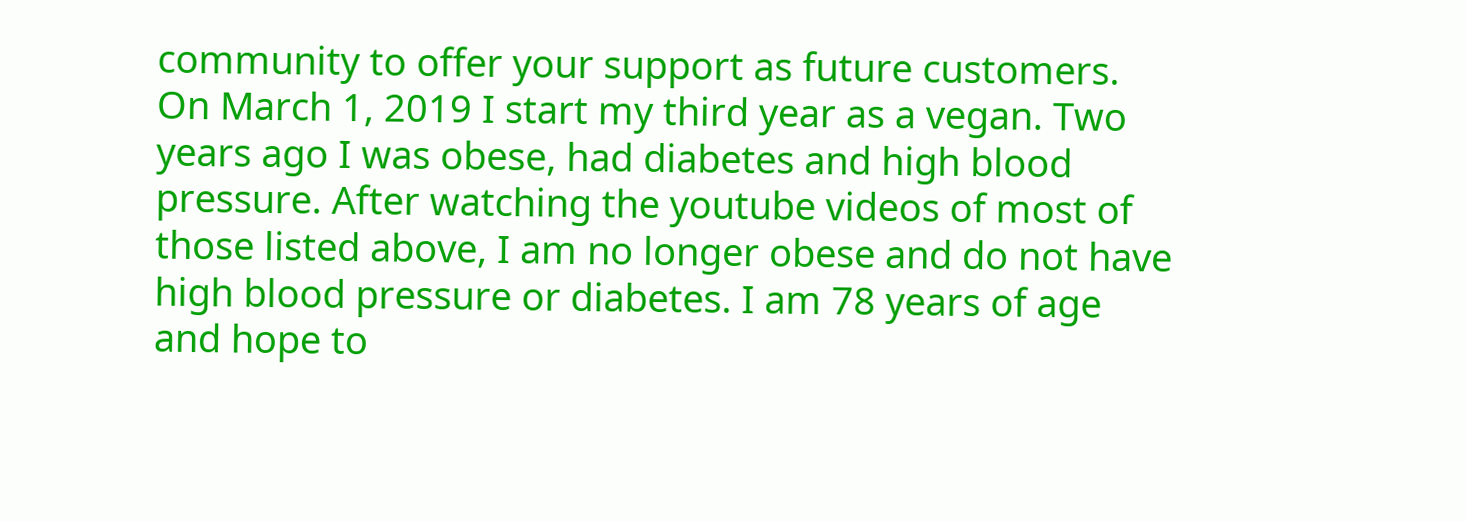community to offer your support as future customers. On March 1, 2019 I start my third year as a vegan. Two years ago I was obese, had diabetes and high blood pressure. After watching the youtube videos of most of those listed above, I am no longer obese and do not have high blood pressure or diabetes. I am 78 years of age and hope to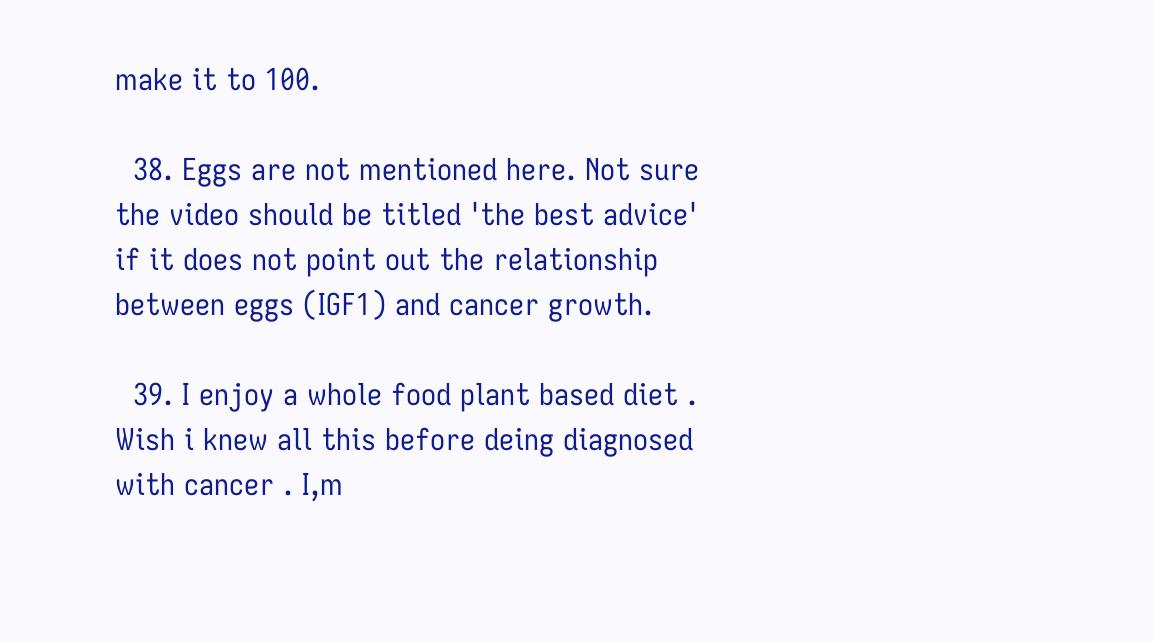make it to 100.

  38. Eggs are not mentioned here. Not sure the video should be titled 'the best advice' if it does not point out the relationship between eggs (IGF1) and cancer growth.

  39. I enjoy a whole food plant based diet . Wish i knew all this before deing diagnosed with cancer . I,m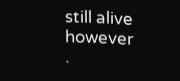still alive however .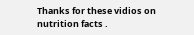Thanks for these vidios on nutrition facts .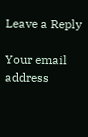Leave a Reply

Your email address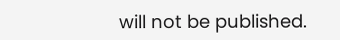will not be published.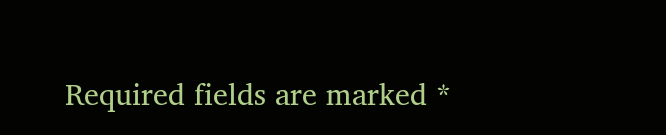Required fields are marked *